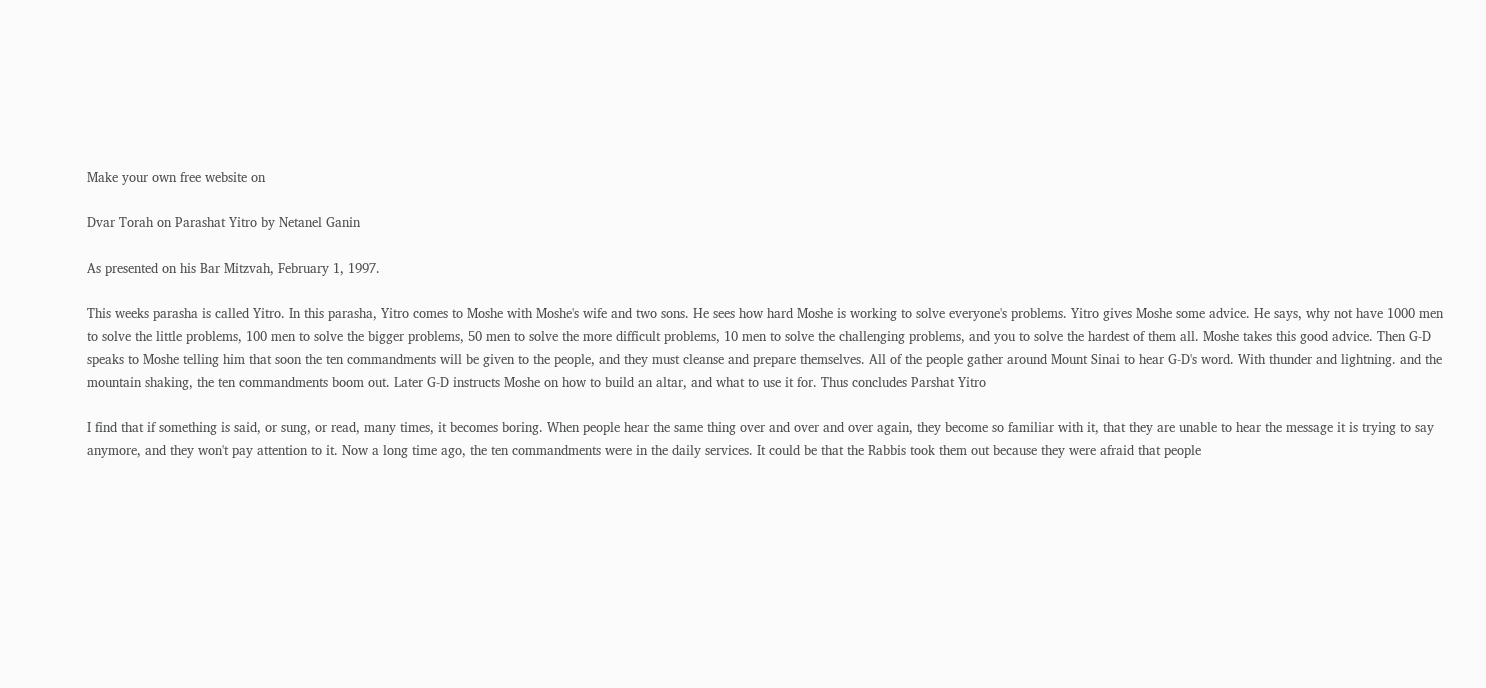Make your own free website on

Dvar Torah on Parashat Yitro by Netanel Ganin

As presented on his Bar Mitzvah, February 1, 1997.

This weeks parasha is called Yitro. In this parasha, Yitro comes to Moshe with Moshe's wife and two sons. He sees how hard Moshe is working to solve everyone's problems. Yitro gives Moshe some advice. He says, why not have 1000 men to solve the little problems, 100 men to solve the bigger problems, 50 men to solve the more difficult problems, 10 men to solve the challenging problems, and you to solve the hardest of them all. Moshe takes this good advice. Then G-D speaks to Moshe telling him that soon the ten commandments will be given to the people, and they must cleanse and prepare themselves. All of the people gather around Mount Sinai to hear G-D's word. With thunder and lightning. and the mountain shaking, the ten commandments boom out. Later G-D instructs Moshe on how to build an altar, and what to use it for. Thus concludes Parshat Yitro

I find that if something is said, or sung, or read, many times, it becomes boring. When people hear the same thing over and over and over again, they become so familiar with it, that they are unable to hear the message it is trying to say anymore, and they won't pay attention to it. Now a long time ago, the ten commandments were in the daily services. It could be that the Rabbis took them out because they were afraid that people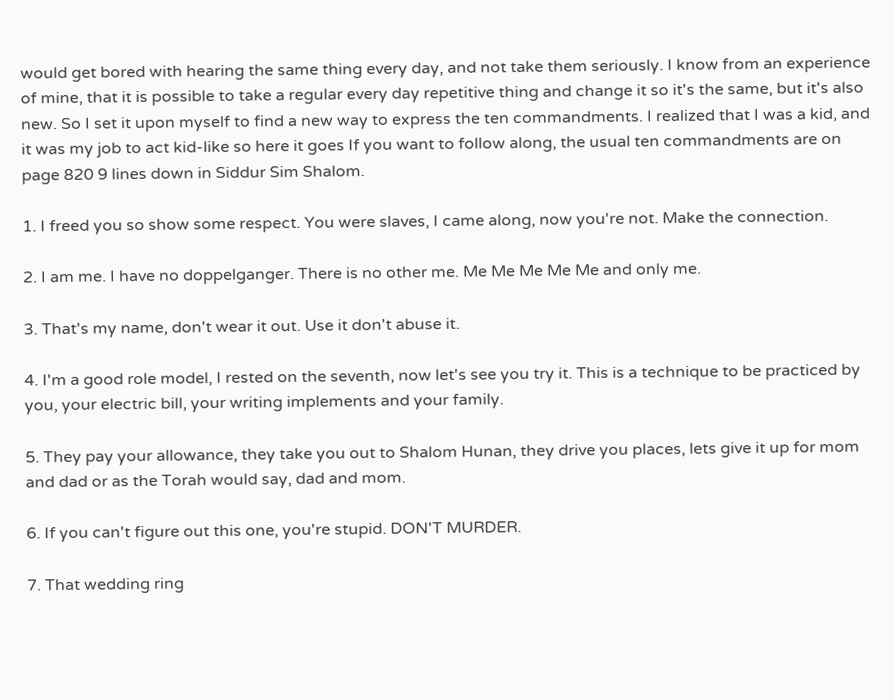would get bored with hearing the same thing every day, and not take them seriously. I know from an experience of mine, that it is possible to take a regular every day repetitive thing and change it so it's the same, but it's also new. So I set it upon myself to find a new way to express the ten commandments. I realized that I was a kid, and it was my job to act kid-like so here it goes If you want to follow along, the usual ten commandments are on page 820 9 lines down in Siddur Sim Shalom.

1. I freed you so show some respect. You were slaves, I came along, now you're not. Make the connection.

2. I am me. I have no doppelganger. There is no other me. Me Me Me Me Me and only me.

3. That's my name, don't wear it out. Use it don't abuse it.

4. I'm a good role model, I rested on the seventh, now let's see you try it. This is a technique to be practiced by you, your electric bill, your writing implements and your family.

5. They pay your allowance, they take you out to Shalom Hunan, they drive you places, lets give it up for mom and dad or as the Torah would say, dad and mom.

6. If you can't figure out this one, you're stupid. DON'T MURDER.

7. That wedding ring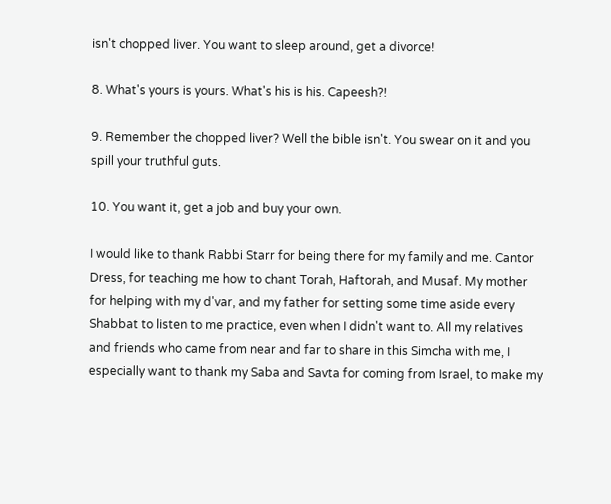isn't chopped liver. You want to sleep around, get a divorce!

8. What's yours is yours. What's his is his. Capeesh?!

9. Remember the chopped liver? Well the bible isn't. You swear on it and you spill your truthful guts.

10. You want it, get a job and buy your own.

I would like to thank Rabbi Starr for being there for my family and me. Cantor Dress, for teaching me how to chant Torah, Haftorah, and Musaf. My mother for helping with my d'var, and my father for setting some time aside every Shabbat to listen to me practice, even when I didn't want to. All my relatives and friends who came from near and far to share in this Simcha with me, I especially want to thank my Saba and Savta for coming from Israel, to make my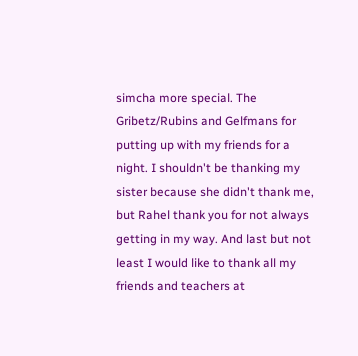simcha more special. The Gribetz/Rubins and Gelfmans for putting up with my friends for a night. I shouldn't be thanking my sister because she didn't thank me, but Rahel thank you for not always getting in my way. And last but not least I would like to thank all my friends and teachers at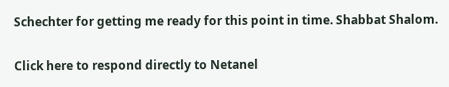Schechter for getting me ready for this point in time. Shabbat Shalom.

Click here to respond directly to Netanel